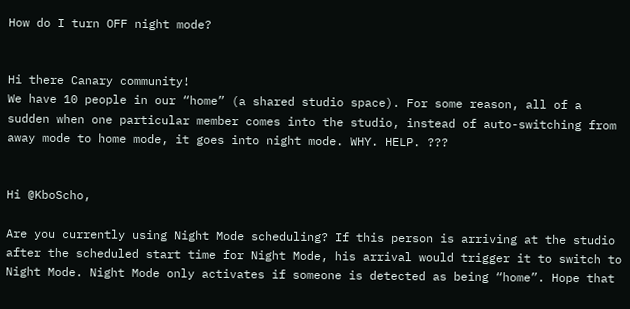How do I turn OFF night mode?


Hi there Canary community!
We have 10 people in our “home” (a shared studio space). For some reason, all of a sudden when one particular member comes into the studio, instead of auto-switching from away mode to home mode, it goes into night mode. WHY. HELP. ???


Hi @KboScho,

Are you currently using Night Mode scheduling? If this person is arriving at the studio after the scheduled start time for Night Mode, his arrival would trigger it to switch to Night Mode. Night Mode only activates if someone is detected as being “home”. Hope that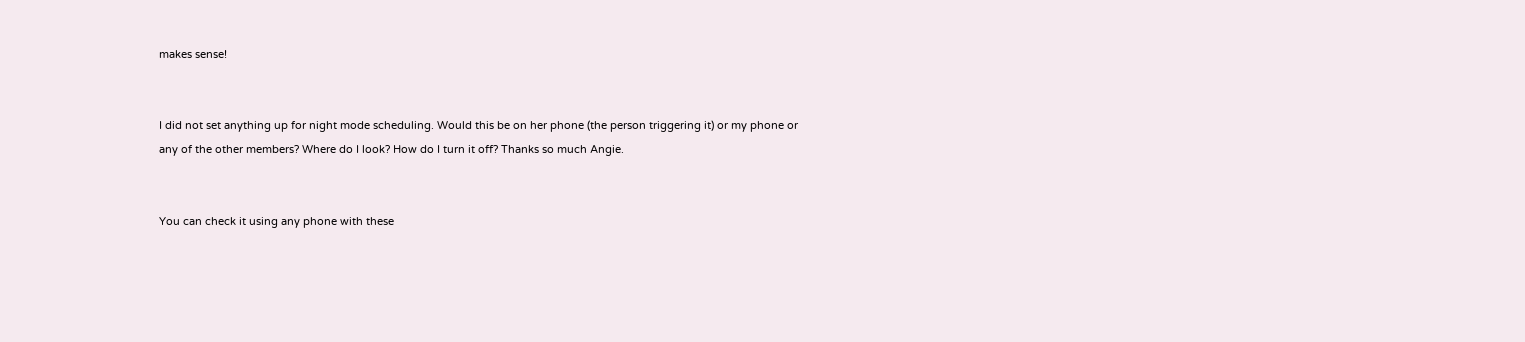makes sense!


I did not set anything up for night mode scheduling. Would this be on her phone (the person triggering it) or my phone or any of the other members? Where do I look? How do I turn it off? Thanks so much Angie.


You can check it using any phone with these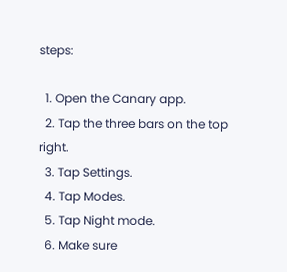steps:

  1. Open the Canary app.
  2. Tap the three bars on the top right.
  3. Tap Settings.
  4. Tap Modes.
  5. Tap Night mode.
  6. Make sure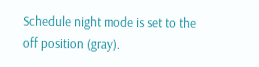Schedule night mode is set to the off position (gray).